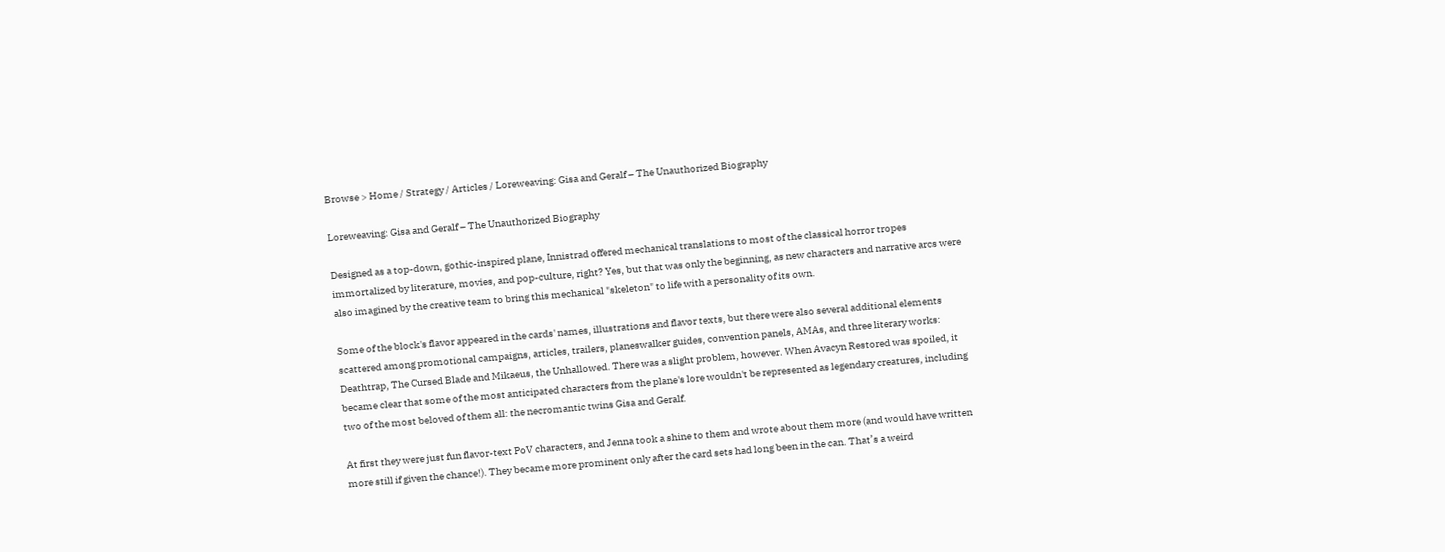Browse > Home / Strategy / Articles / Loreweaving: Gisa and Geralf – The Unauthorized Biography

Loreweaving: Gisa and Geralf – The Unauthorized Biography

Designed as a top-down, gothic-inspired plane, Innistrad offered mechanical translations to most of the classical horror tropes immortalized by literature, movies, and pop-culture, right? Yes, but that was only the beginning, as new characters and narrative arcs were also imagined by the creative team to bring this mechanical "skeleton" to life with a personality of its own.

Some of the block's flavor appeared in the cards' names, illustrations and flavor texts, but there were also several additional elements scattered among promotional campaigns, articles, trailers, planeswalker guides, convention panels, AMAs, and three literary works: Deathtrap, The Cursed Blade and Mikaeus, the Unhallowed. There was a slight problem, however. When Avacyn Restored was spoiled, it became clear that some of the most anticipated characters from the plane's lore wouldn't be represented as legendary creatures, including two of the most beloved of them all: the necromantic twins Gisa and Geralf.

At first they were just fun flavor-text PoV characters, and Jenna took a shine to them and wrote about them more (and would have written more still if given the chance!). They became more prominent only after the card sets had long been in the can. That’s a weird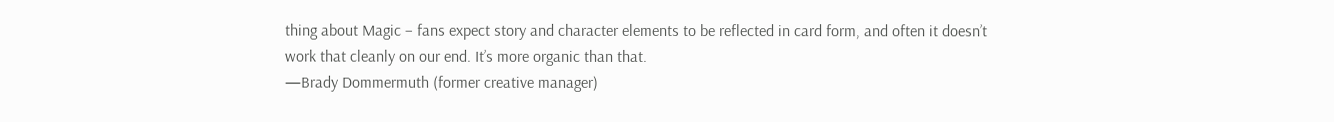thing about Magic – fans expect story and character elements to be reflected in card form, and often it doesn’t work that cleanly on our end. It’s more organic than that.
—Brady Dommermuth (former creative manager)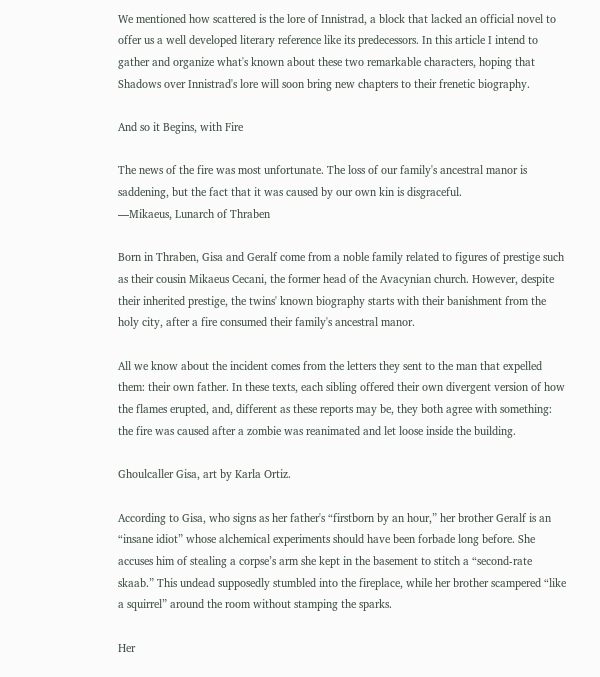We mentioned how scattered is the lore of Innistrad, a block that lacked an official novel to offer us a well developed literary reference like its predecessors. In this article I intend to gather and organize what's known about these two remarkable characters, hoping that Shadows over Innistrad's lore will soon bring new chapters to their frenetic biography.

And so it Begins, with Fire

The news of the fire was most unfortunate. The loss of our family's ancestral manor is saddening, but the fact that it was caused by our own kin is disgraceful.
—Mikaeus, Lunarch of Thraben

Born in Thraben, Gisa and Geralf come from a noble family related to figures of prestige such as their cousin Mikaeus Cecani, the former head of the Avacynian church. However, despite their inherited prestige, the twins' known biography starts with their banishment from the holy city, after a fire consumed their family's ancestral manor.

All we know about the incident comes from the letters they sent to the man that expelled them: their own father. In these texts, each sibling offered their own divergent version of how the flames erupted, and, different as these reports may be, they both agree with something: the fire was caused after a zombie was reanimated and let loose inside the building.

Ghoulcaller Gisa, art by Karla Ortiz.

According to Gisa, who signs as her father's “firstborn by an hour,” her brother Geralf is an “insane idiot” whose alchemical experiments should have been forbade long before. She accuses him of stealing a corpse’s arm she kept in the basement to stitch a “second-rate skaab.” This undead supposedly stumbled into the fireplace, while her brother scampered “like a squirrel” around the room without stamping the sparks.

Her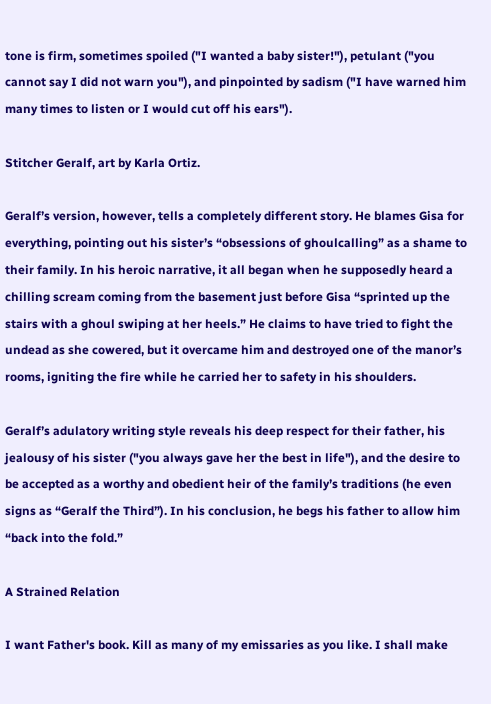tone is firm, sometimes spoiled ("I wanted a baby sister!"), petulant ("you cannot say I did not warn you"), and pinpointed by sadism ("I have warned him many times to listen or I would cut off his ears").

Stitcher Geralf, art by Karla Ortiz.

Geralf’s version, however, tells a completely different story. He blames Gisa for everything, pointing out his sister’s “obsessions of ghoulcalling” as a shame to their family. In his heroic narrative, it all began when he supposedly heard a chilling scream coming from the basement just before Gisa “sprinted up the stairs with a ghoul swiping at her heels.” He claims to have tried to fight the undead as she cowered, but it overcame him and destroyed one of the manor’s rooms, igniting the fire while he carried her to safety in his shoulders.

Geralf’s adulatory writing style reveals his deep respect for their father, his jealousy of his sister ("you always gave her the best in life"), and the desire to be accepted as a worthy and obedient heir of the family’s traditions (he even signs as “Geralf the Third”). In his conclusion, he begs his father to allow him “back into the fold.”

A Strained Relation

I want Father's book. Kill as many of my emissaries as you like. I shall make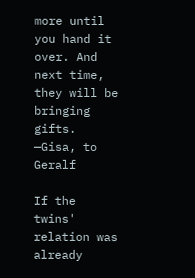more until you hand it over. And next time, they will be bringing gifts.
—Gisa, to Geralf

If the twins' relation was already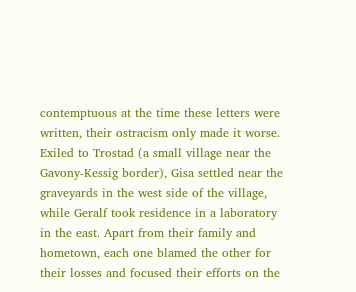contemptuous at the time these letters were written, their ostracism only made it worse. Exiled to Trostad (a small village near the Gavony-Kessig border), Gisa settled near the graveyards in the west side of the village, while Geralf took residence in a laboratory in the east. Apart from their family and hometown, each one blamed the other for their losses and focused their efforts on the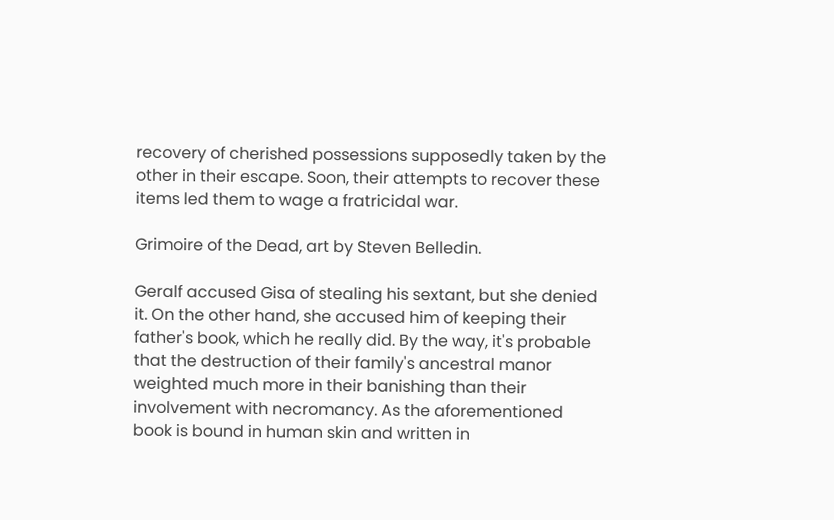recovery of cherished possessions supposedly taken by the other in their escape. Soon, their attempts to recover these items led them to wage a fratricidal war.

Grimoire of the Dead, art by Steven Belledin.

Geralf accused Gisa of stealing his sextant, but she denied it. On the other hand, she accused him of keeping their father's book, which he really did. By the way, it's probable that the destruction of their family's ancestral manor weighted much more in their banishing than their involvement with necromancy. As the aforementioned book is bound in human skin and written in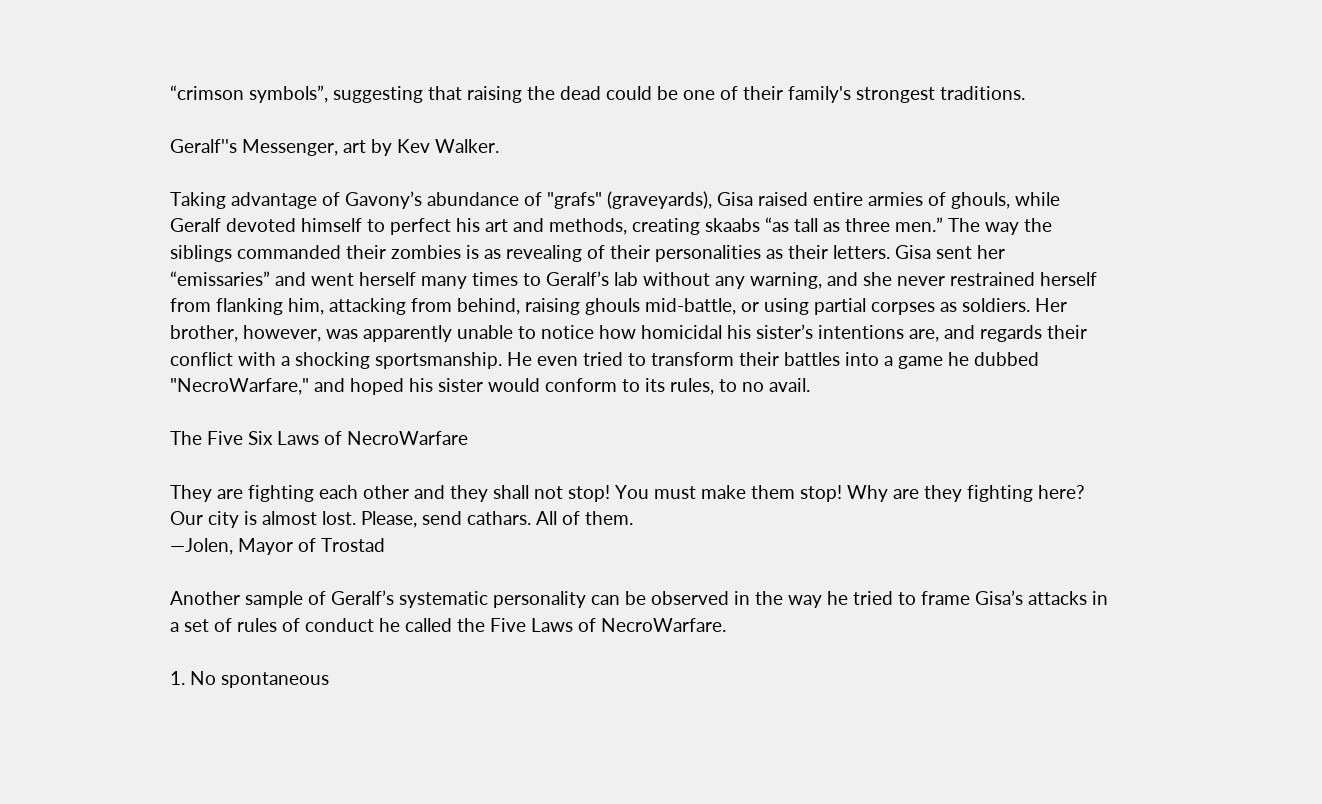“crimson symbols”, suggesting that raising the dead could be one of their family's strongest traditions.

Geralf''s Messenger, art by Kev Walker.

Taking advantage of Gavony’s abundance of "grafs" (graveyards), Gisa raised entire armies of ghouls, while Geralf devoted himself to perfect his art and methods, creating skaabs “as tall as three men.” The way the siblings commanded their zombies is as revealing of their personalities as their letters. Gisa sent her “emissaries” and went herself many times to Geralf’s lab without any warning, and she never restrained herself from flanking him, attacking from behind, raising ghouls mid-battle, or using partial corpses as soldiers. Her brother, however, was apparently unable to notice how homicidal his sister’s intentions are, and regards their conflict with a shocking sportsmanship. He even tried to transform their battles into a game he dubbed "NecroWarfare," and hoped his sister would conform to its rules, to no avail.

The Five Six Laws of NecroWarfare

They are fighting each other and they shall not stop! You must make them stop! Why are they fighting here? Our city is almost lost. Please, send cathars. All of them.
—Jolen, Mayor of Trostad

Another sample of Geralf’s systematic personality can be observed in the way he tried to frame Gisa’s attacks in a set of rules of conduct he called the Five Laws of NecroWarfare.

1. No spontaneous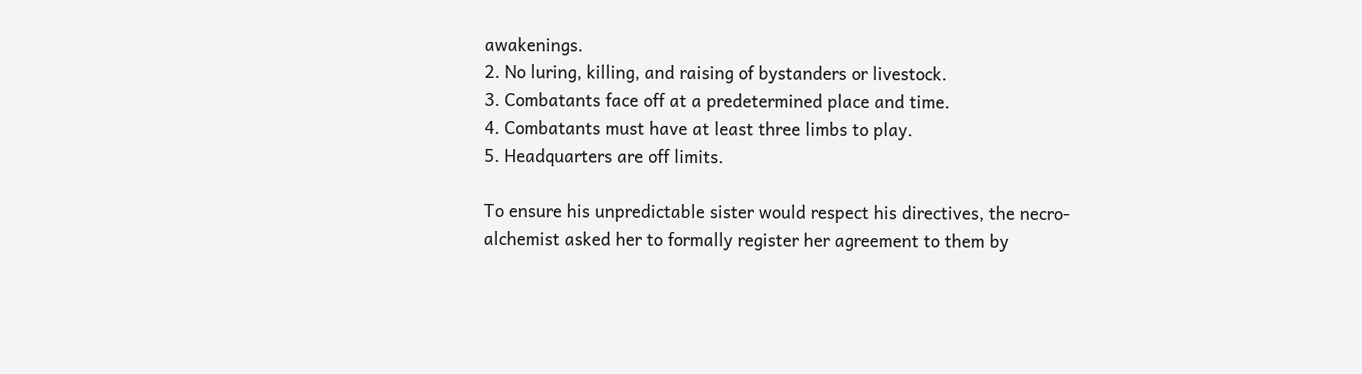awakenings.
2. No luring, killing, and raising of bystanders or livestock.
3. Combatants face off at a predetermined place and time.
4. Combatants must have at least three limbs to play.
5. Headquarters are off limits.

To ensure his unpredictable sister would respect his directives, the necro-alchemist asked her to formally register her agreement to them by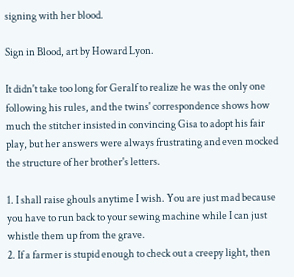signing with her blood.

Sign in Blood, art by Howard Lyon.

It didn't take too long for Geralf to realize he was the only one following his rules, and the twins' correspondence shows how much the stitcher insisted in convincing Gisa to adopt his fair play, but her answers were always frustrating and even mocked the structure of her brother's letters.

1. I shall raise ghouls anytime I wish. You are just mad because you have to run back to your sewing machine while I can just whistle them up from the grave.
2. If a farmer is stupid enough to check out a creepy light, then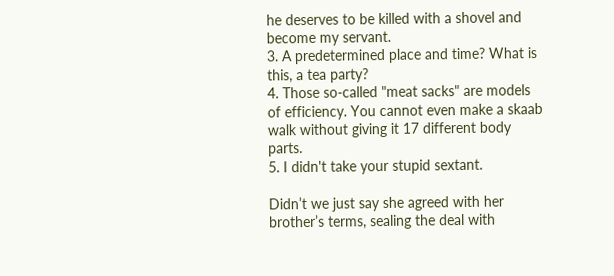he deserves to be killed with a shovel and become my servant.
3. A predetermined place and time? What is this, a tea party?
4. Those so-called "meat sacks" are models of efficiency. You cannot even make a skaab walk without giving it 17 different body parts.
5. I didn't take your stupid sextant.

Didn’t we just say she agreed with her brother’s terms, sealing the deal with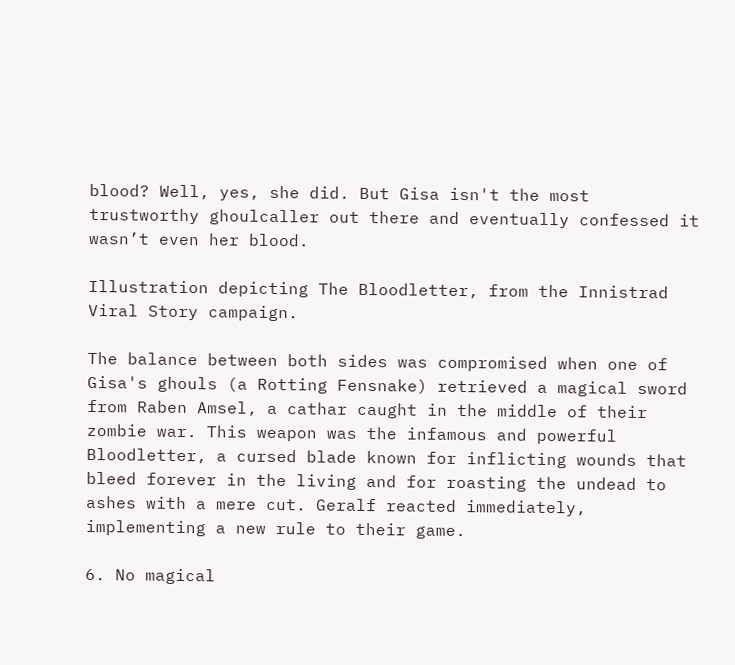blood? Well, yes, she did. But Gisa isn't the most trustworthy ghoulcaller out there and eventually confessed it wasn’t even her blood.

Illustration depicting The Bloodletter, from the Innistrad Viral Story campaign.

The balance between both sides was compromised when one of Gisa's ghouls (a Rotting Fensnake) retrieved a magical sword from Raben Amsel, a cathar caught in the middle of their zombie war. This weapon was the infamous and powerful Bloodletter, a cursed blade known for inflicting wounds that bleed forever in the living and for roasting the undead to ashes with a mere cut. Geralf reacted immediately, implementing a new rule to their game.

6. No magical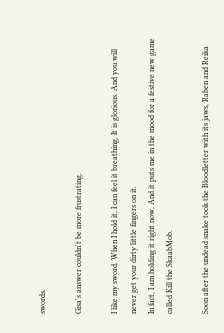swords.

Gisa's answer couldn't be more frustrating.

I like my sword. When I hold it, I can feel it breathing. It is glorious. And you will never get your dirty little fingers on it.
In fact, I am holding it right now. And it puts me in the mood for a festive new game called Kill the SkaabMob.

Soon after the undead snake took the Bloodletter with its jaws, Raben and Reika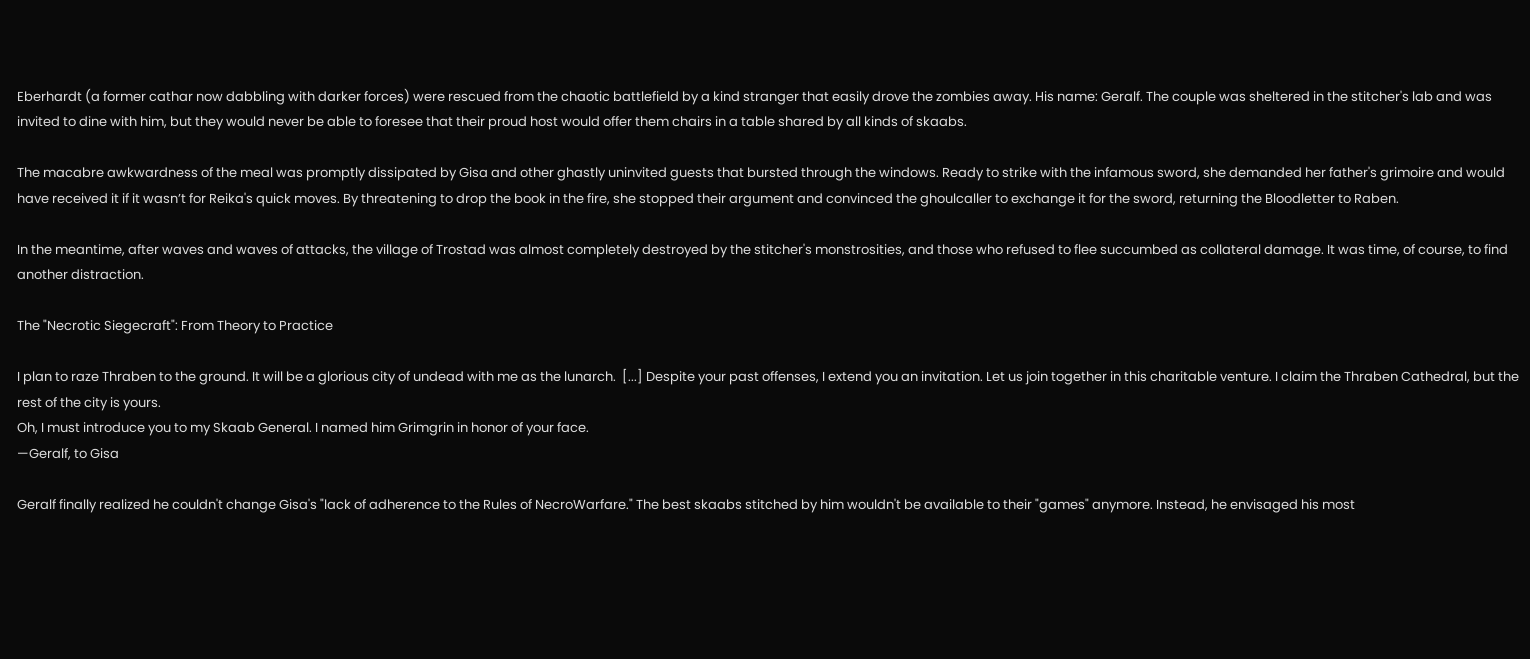Eberhardt (a former cathar now dabbling with darker forces) were rescued from the chaotic battlefield by a kind stranger that easily drove the zombies away. His name: Geralf. The couple was sheltered in the stitcher's lab and was invited to dine with him, but they would never be able to foresee that their proud host would offer them chairs in a table shared by all kinds of skaabs.

The macabre awkwardness of the meal was promptly dissipated by Gisa and other ghastly uninvited guests that bursted through the windows. Ready to strike with the infamous sword, she demanded her father's grimoire and would have received it if it wasn’t for Reika's quick moves. By threatening to drop the book in the fire, she stopped their argument and convinced the ghoulcaller to exchange it for the sword, returning the Bloodletter to Raben.

In the meantime, after waves and waves of attacks, the village of Trostad was almost completely destroyed by the stitcher's monstrosities, and those who refused to flee succumbed as collateral damage. It was time, of course, to find another distraction.

The "Necrotic Siegecraft": From Theory to Practice

I plan to raze Thraben to the ground. It will be a glorious city of undead with me as the lunarch.  [...] Despite your past offenses, I extend you an invitation. Let us join together in this charitable venture. I claim the Thraben Cathedral, but the rest of the city is yours.
Oh, I must introduce you to my Skaab General. I named him Grimgrin in honor of your face.
—Geralf, to Gisa

Geralf finally realized he couldn't change Gisa's "lack of adherence to the Rules of NecroWarfare." The best skaabs stitched by him wouldn't be available to their "games" anymore. Instead, he envisaged his most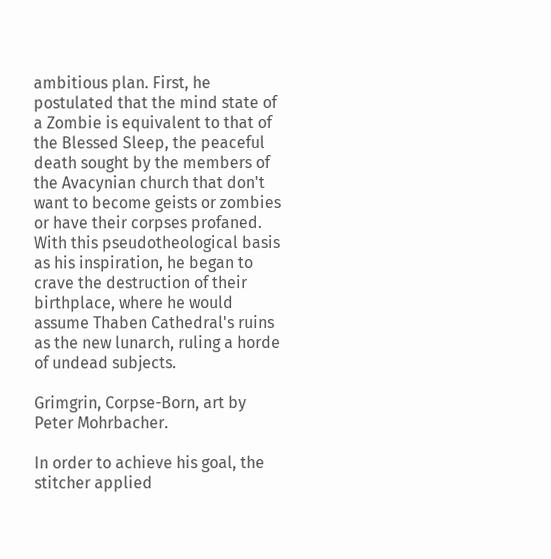ambitious plan. First, he postulated that the mind state of a Zombie is equivalent to that of the Blessed Sleep, the peaceful death sought by the members of the Avacynian church that don't want to become geists or zombies or have their corpses profaned. With this pseudotheological basis as his inspiration, he began to crave the destruction of their birthplace, where he would assume Thaben Cathedral's ruins as the new lunarch, ruling a horde of undead subjects.

Grimgrin, Corpse-Born, art by Peter Mohrbacher.

In order to achieve his goal, the stitcher applied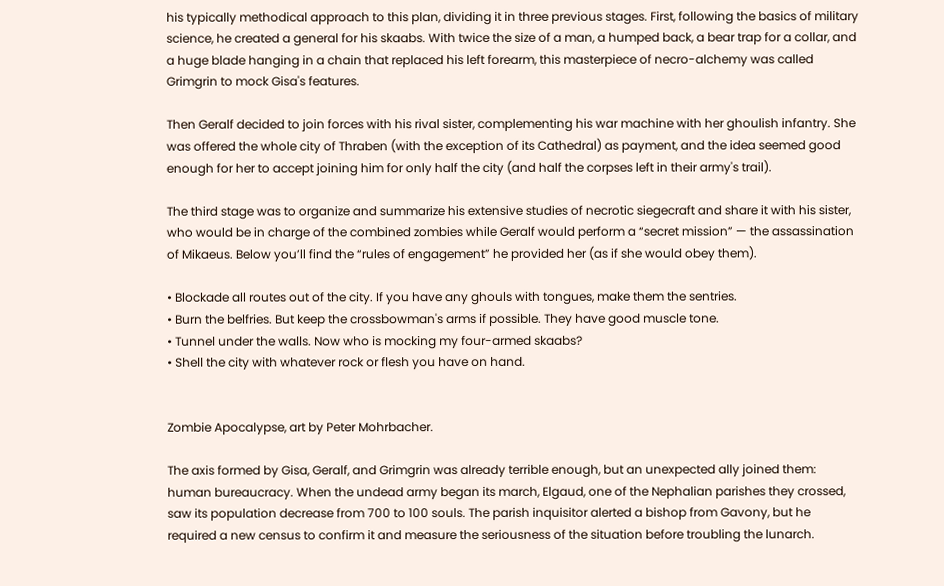his typically methodical approach to this plan, dividing it in three previous stages. First, following the basics of military science, he created a general for his skaabs. With twice the size of a man, a humped back, a bear trap for a collar, and a huge blade hanging in a chain that replaced his left forearm, this masterpiece of necro-alchemy was called Grimgrin to mock Gisa's features.

Then Geralf decided to join forces with his rival sister, complementing his war machine with her ghoulish infantry. She was offered the whole city of Thraben (with the exception of its Cathedral) as payment, and the idea seemed good enough for her to accept joining him for only half the city (and half the corpses left in their army's trail).

The third stage was to organize and summarize his extensive studies of necrotic siegecraft and share it with his sister, who would be in charge of the combined zombies while Geralf would perform a “secret mission” — the assassination of Mikaeus. Below you’ll find the “rules of engagement” he provided her (as if she would obey them).

• Blockade all routes out of the city. If you have any ghouls with tongues, make them the sentries.
• Burn the belfries. But keep the crossbowman's arms if possible. They have good muscle tone.
• Tunnel under the walls. Now who is mocking my four-armed skaabs?
• Shell the city with whatever rock or flesh you have on hand.


Zombie Apocalypse, art by Peter Mohrbacher.

The axis formed by Gisa, Geralf, and Grimgrin was already terrible enough, but an unexpected ally joined them: human bureaucracy. When the undead army began its march, Elgaud, one of the Nephalian parishes they crossed, saw its population decrease from 700 to 100 souls. The parish inquisitor alerted a bishop from Gavony, but he required a new census to confirm it and measure the seriousness of the situation before troubling the lunarch.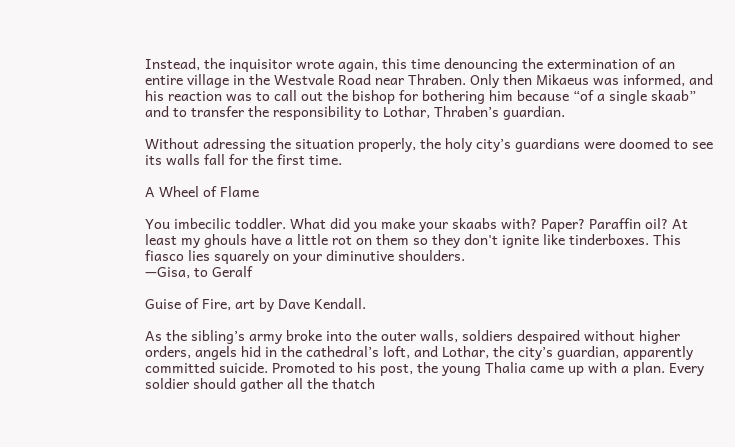Instead, the inquisitor wrote again, this time denouncing the extermination of an entire village in the Westvale Road near Thraben. Only then Mikaeus was informed, and his reaction was to call out the bishop for bothering him because “of a single skaab” and to transfer the responsibility to Lothar, Thraben’s guardian.

Without adressing the situation properly, the holy city’s guardians were doomed to see its walls fall for the first time.

A Wheel of Flame

You imbecilic toddler. What did you make your skaabs with? Paper? Paraffin oil? At least my ghouls have a little rot on them so they don't ignite like tinderboxes. This fiasco lies squarely on your diminutive shoulders.
—Gisa, to Geralf

Guise of Fire, art by Dave Kendall.

As the sibling’s army broke into the outer walls, soldiers despaired without higher orders, angels hid in the cathedral’s loft, and Lothar, the city’s guardian, apparently committed suicide. Promoted to his post, the young Thalia came up with a plan. Every soldier should gather all the thatch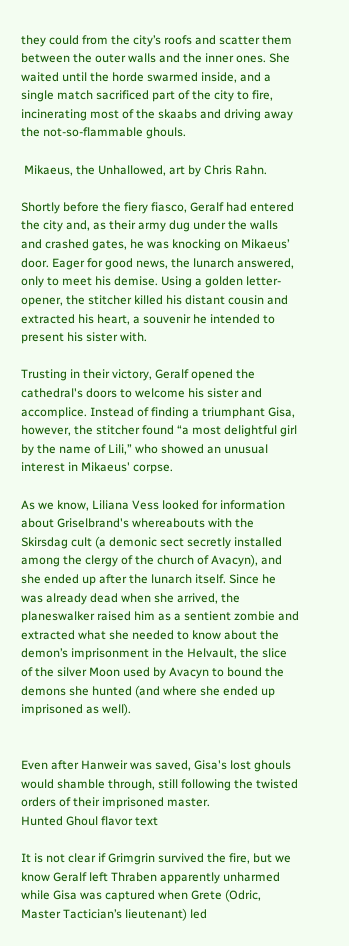they could from the city’s roofs and scatter them between the outer walls and the inner ones. She waited until the horde swarmed inside, and a single match sacrificed part of the city to fire, incinerating most of the skaabs and driving away the not-so-flammable ghouls.

 Mikaeus, the Unhallowed, art by Chris Rahn.

Shortly before the fiery fiasco, Geralf had entered the city and, as their army dug under the walls and crashed gates, he was knocking on Mikaeus’ door. Eager for good news, the lunarch answered, only to meet his demise. Using a golden letter-opener, the stitcher killed his distant cousin and extracted his heart, a souvenir he intended to present his sister with.

Trusting in their victory, Geralf opened the cathedral's doors to welcome his sister and accomplice. Instead of finding a triumphant Gisa, however, the stitcher found “a most delightful girl by the name of Lili,” who showed an unusual interest in Mikaeus' corpse.

As we know, Liliana Vess looked for information about Griselbrand's whereabouts with the Skirsdag cult (a demonic sect secretly installed among the clergy of the church of Avacyn), and she ended up after the lunarch itself. Since he was already dead when she arrived, the planeswalker raised him as a sentient zombie and extracted what she needed to know about the demon’s imprisonment in the Helvault, the slice of the silver Moon used by Avacyn to bound the demons she hunted (and where she ended up imprisoned as well).


Even after Hanweir was saved, Gisa's lost ghouls would shamble through, still following the twisted orders of their imprisoned master.
Hunted Ghoul flavor text

It is not clear if Grimgrin survived the fire, but we know Geralf left Thraben apparently unharmed while Gisa was captured when Grete (Odric, Master Tactician’s lieutenant) led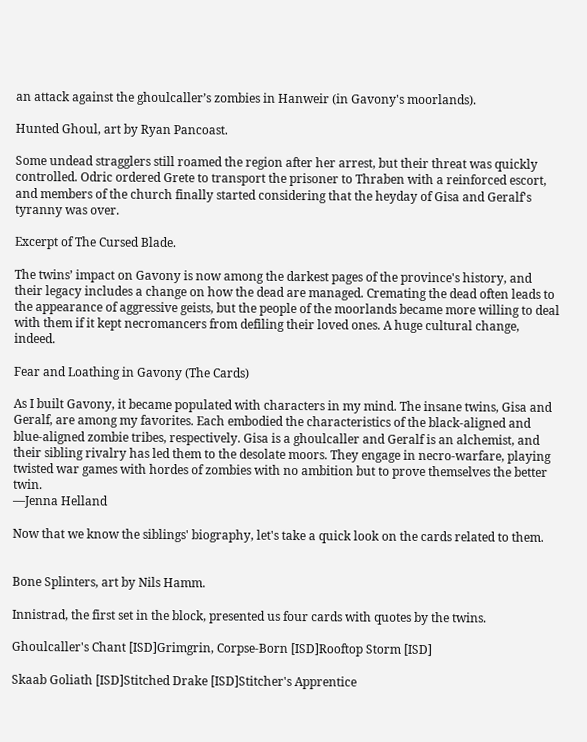an attack against the ghoulcaller’s zombies in Hanweir (in Gavony's moorlands).

Hunted Ghoul, art by Ryan Pancoast.

Some undead stragglers still roamed the region after her arrest, but their threat was quickly controlled. Odric ordered Grete to transport the prisoner to Thraben with a reinforced escort, and members of the church finally started considering that the heyday of Gisa and Geralf's tyranny was over.

Excerpt of The Cursed Blade.

The twins’ impact on Gavony is now among the darkest pages of the province's history, and their legacy includes a change on how the dead are managed. Cremating the dead often leads to the appearance of aggressive geists, but the people of the moorlands became more willing to deal with them if it kept necromancers from defiling their loved ones. A huge cultural change, indeed.

Fear and Loathing in Gavony (The Cards)

As I built Gavony, it became populated with characters in my mind. The insane twins, Gisa and Geralf, are among my favorites. Each embodied the characteristics of the black-aligned and blue-aligned zombie tribes, respectively. Gisa is a ghoulcaller and Geralf is an alchemist, and their sibling rivalry has led them to the desolate moors. They engage in necro-warfare, playing twisted war games with hordes of zombies with no ambition but to prove themselves the better twin.
—Jenna Helland

Now that we know the siblings' biography, let's take a quick look on the cards related to them.


Bone Splinters, art by Nils Hamm.

Innistrad, the first set in the block, presented us four cards with quotes by the twins.

Ghoulcaller's Chant [ISD]Grimgrin, Corpse-Born [ISD]Rooftop Storm [ISD]

Skaab Goliath [ISD]Stitched Drake [ISD]Stitcher's Apprentice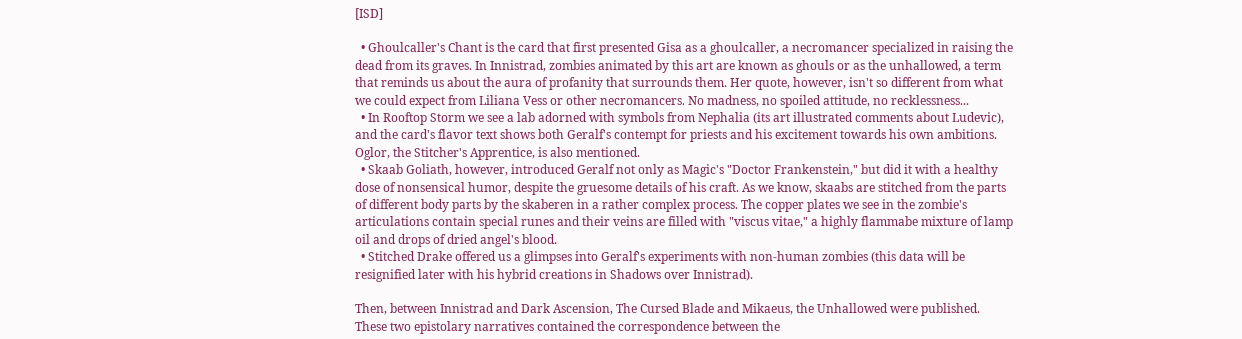[ISD]

  • Ghoulcaller's Chant is the card that first presented Gisa as a ghoulcaller, a necromancer specialized in raising the dead from its graves. In Innistrad, zombies animated by this art are known as ghouls or as the unhallowed, a term that reminds us about the aura of profanity that surrounds them. Her quote, however, isn't so different from what we could expect from Liliana Vess or other necromancers. No madness, no spoiled attitude, no recklessness...
  • In Rooftop Storm we see a lab adorned with symbols from Nephalia (its art illustrated comments about Ludevic), and the card's flavor text shows both Geralf's contempt for priests and his excitement towards his own ambitions. Oglor, the Stitcher's Apprentice, is also mentioned.
  • Skaab Goliath, however, introduced Geralf not only as Magic's "Doctor Frankenstein," but did it with a healthy dose of nonsensical humor, despite the gruesome details of his craft. As we know, skaabs are stitched from the parts of different body parts by the skaberen in a rather complex process. The copper plates we see in the zombie's articulations contain special runes and their veins are filled with "viscus vitae," a highly flammabe mixture of lamp oil and drops of dried angel's blood.
  • Stitched Drake offered us a glimpses into Geralf's experiments with non-human zombies (this data will be resignified later with his hybrid creations in Shadows over Innistrad).

Then, between Innistrad and Dark Ascension, The Cursed Blade and Mikaeus, the Unhallowed were published. These two epistolary narratives contained the correspondence between the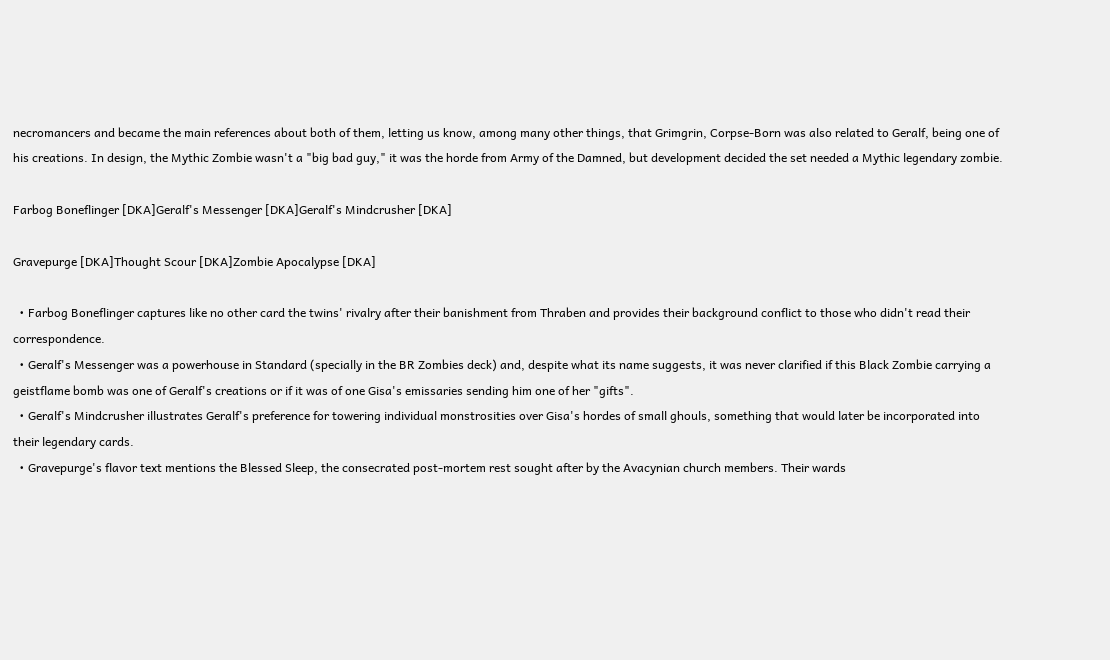necromancers and became the main references about both of them, letting us know, among many other things, that Grimgrin, Corpse-Born was also related to Geralf, being one of his creations. In design, the Mythic Zombie wasn't a "big bad guy," it was the horde from Army of the Damned, but development decided the set needed a Mythic legendary zombie.

Farbog Boneflinger [DKA]Geralf's Messenger [DKA]Geralf's Mindcrusher [DKA]

Gravepurge [DKA]Thought Scour [DKA]Zombie Apocalypse [DKA]

  • Farbog Boneflinger captures like no other card the twins' rivalry after their banishment from Thraben and provides their background conflict to those who didn't read their correspondence.
  • Geralf's Messenger was a powerhouse in Standard (specially in the BR Zombies deck) and, despite what its name suggests, it was never clarified if this Black Zombie carrying a geistflame bomb was one of Geralf's creations or if it was of one Gisa's emissaries sending him one of her "gifts".
  • Geralf's Mindcrusher illustrates Geralf's preference for towering individual monstrosities over Gisa's hordes of small ghouls, something that would later be incorporated into their legendary cards.
  • Gravepurge's flavor text mentions the Blessed Sleep, the consecrated post-mortem rest sought after by the Avacynian church members. Their wards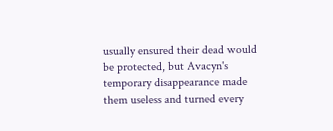usually ensured their dead would be protected, but Avacyn's temporary disappearance made them useless and turned every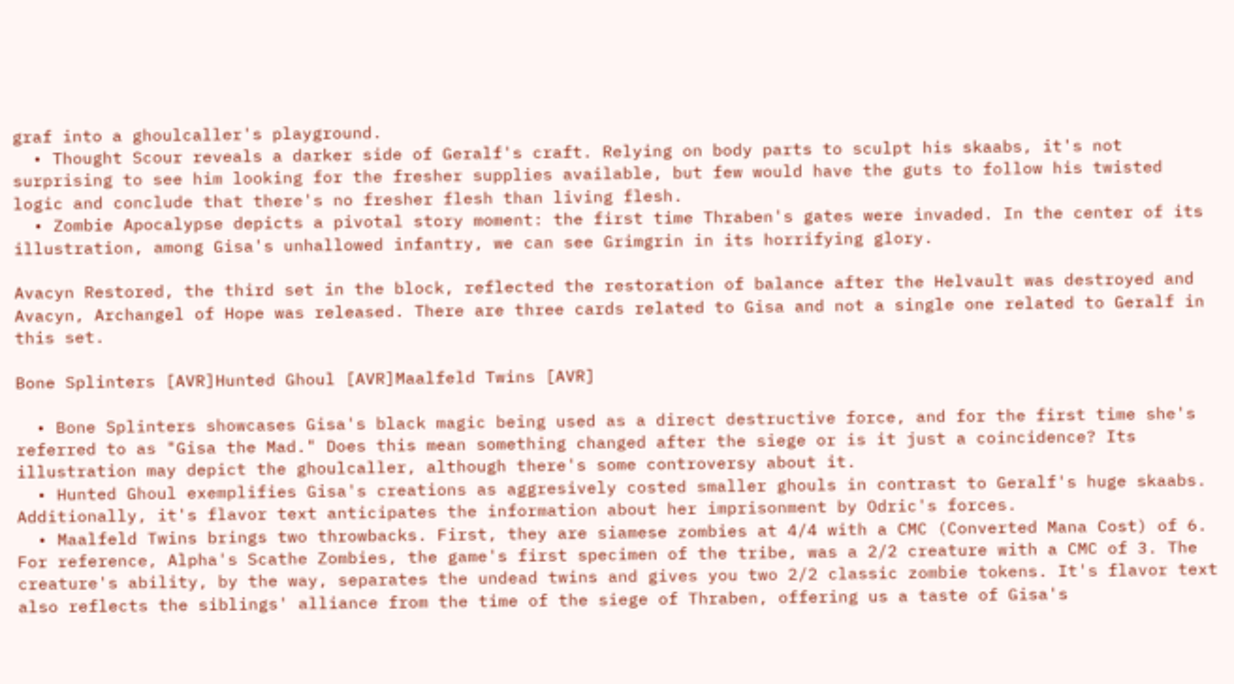graf into a ghoulcaller's playground.
  • Thought Scour reveals a darker side of Geralf's craft. Relying on body parts to sculpt his skaabs, it's not surprising to see him looking for the fresher supplies available, but few would have the guts to follow his twisted logic and conclude that there's no fresher flesh than living flesh.
  • Zombie Apocalypse depicts a pivotal story moment: the first time Thraben's gates were invaded. In the center of its illustration, among Gisa's unhallowed infantry, we can see Grimgrin in its horrifying glory.

Avacyn Restored, the third set in the block, reflected the restoration of balance after the Helvault was destroyed and Avacyn, Archangel of Hope was released. There are three cards related to Gisa and not a single one related to Geralf in this set.

Bone Splinters [AVR]Hunted Ghoul [AVR]Maalfeld Twins [AVR]

  • Bone Splinters showcases Gisa's black magic being used as a direct destructive force, and for the first time she's referred to as "Gisa the Mad." Does this mean something changed after the siege or is it just a coincidence? Its illustration may depict the ghoulcaller, although there's some controversy about it.
  • Hunted Ghoul exemplifies Gisa's creations as aggresively costed smaller ghouls in contrast to Geralf's huge skaabs. Additionally, it's flavor text anticipates the information about her imprisonment by Odric's forces.
  • Maalfeld Twins brings two throwbacks. First, they are siamese zombies at 4/4 with a CMC (Converted Mana Cost) of 6. For reference, Alpha's Scathe Zombies, the game's first specimen of the tribe, was a 2/2 creature with a CMC of 3. The creature's ability, by the way, separates the undead twins and gives you two 2/2 classic zombie tokens. It's flavor text also reflects the siblings' alliance from the time of the siege of Thraben, offering us a taste of Gisa's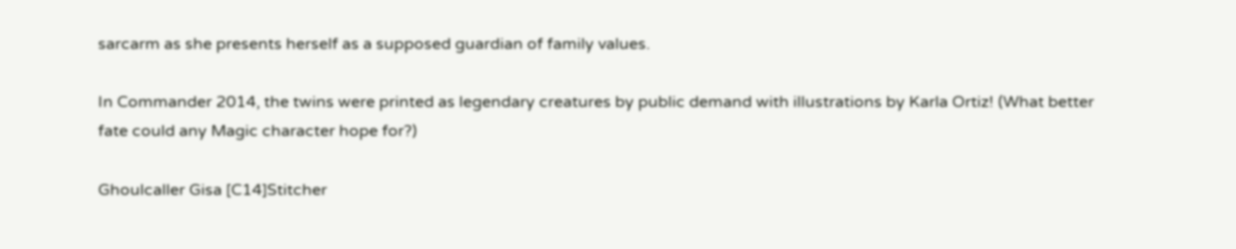sarcarm as she presents herself as a supposed guardian of family values.

In Commander 2014, the twins were printed as legendary creatures by public demand with illustrations by Karla Ortiz! (What better fate could any Magic character hope for?)

Ghoulcaller Gisa [C14]Stitcher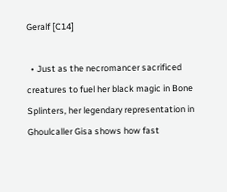Geralf [C14]

  • Just as the necromancer sacrificed creatures to fuel her black magic in Bone Splinters, her legendary representation in Ghoulcaller Gisa shows how fast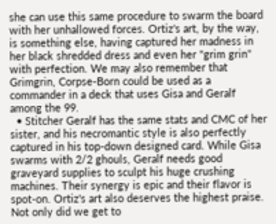she can use this same procedure to swarm the board with her unhallowed forces. Ortiz's art, by the way, is something else, having captured her madness in her black shredded dress and even her "grim grin" with perfection. We may also remember that Grimgrin, Corpse-Born could be used as a commander in a deck that uses Gisa and Geralf among the 99.
  • Stitcher Geralf has the same stats and CMC of her sister, and his necromantic style is also perfectly captured in his top-down designed card. While Gisa swarms with 2/2 ghouls, Geralf needs good graveyard supplies to sculpt his huge crushing machines. Their synergy is epic and their flavor is spot-on. Ortiz's art also deserves the highest praise. Not only did we get to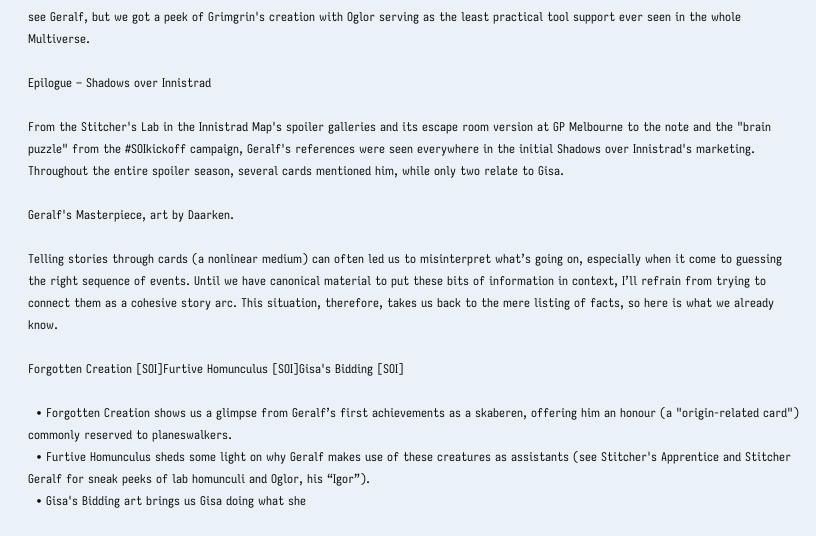see Geralf, but we got a peek of Grimgrin's creation with Oglor serving as the least practical tool support ever seen in the whole Multiverse.

Epilogue – Shadows over Innistrad

From the Stitcher's Lab in the Innistrad Map's spoiler galleries and its escape room version at GP Melbourne to the note and the "brain puzzle" from the #SOIkickoff campaign, Geralf's references were seen everywhere in the initial Shadows over Innistrad's marketing. Throughout the entire spoiler season, several cards mentioned him, while only two relate to Gisa.

Geralf's Masterpiece, art by Daarken.

Telling stories through cards (a nonlinear medium) can often led us to misinterpret what’s going on, especially when it come to guessing the right sequence of events. Until we have canonical material to put these bits of information in context, I’ll refrain from trying to connect them as a cohesive story arc. This situation, therefore, takes us back to the mere listing of facts, so here is what we already know.

Forgotten Creation [SOI]Furtive Homunculus [SOI]Gisa's Bidding [SOI]

  • Forgotten Creation shows us a glimpse from Geralf’s first achievements as a skaberen, offering him an honour (a "origin-related card") commonly reserved to planeswalkers.
  • Furtive Homunculus sheds some light on why Geralf makes use of these creatures as assistants (see Stitcher's Apprentice and Stitcher Geralf for sneak peeks of lab homunculi and Oglor, his “Igor”).
  • Gisa's Bidding art brings us Gisa doing what she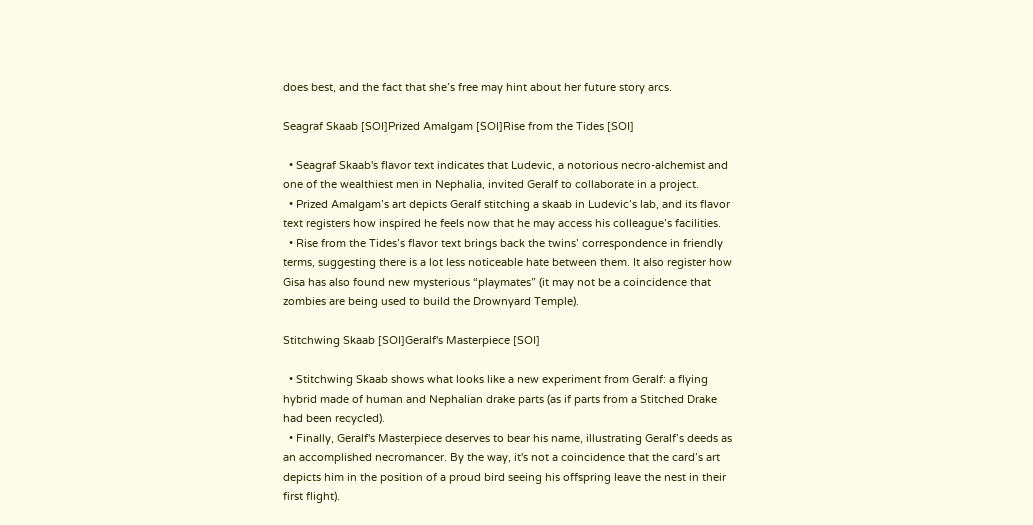does best, and the fact that she’s free may hint about her future story arcs.

Seagraf Skaab [SOI]Prized Amalgam [SOI]Rise from the Tides [SOI]

  • Seagraf Skaab's flavor text indicates that Ludevic, a notorious necro-alchemist and one of the wealthiest men in Nephalia, invited Geralf to collaborate in a project.
  • Prized Amalgam’s art depicts Geralf stitching a skaab in Ludevic’s lab, and its flavor text registers how inspired he feels now that he may access his colleague’s facilities.
  • Rise from the Tides’s flavor text brings back the twins’ correspondence in friendly terms, suggesting there is a lot less noticeable hate between them. It also register how Gisa has also found new mysterious “playmates” (it may not be a coincidence that zombies are being used to build the Drownyard Temple).

Stitchwing Skaab [SOI]Geralf's Masterpiece [SOI]

  • Stitchwing Skaab shows what looks like a new experiment from Geralf: a flying hybrid made of human and Nephalian drake parts (as if parts from a Stitched Drake had been recycled).
  • Finally, Geralf's Masterpiece deserves to bear his name, illustrating Geralf’s deeds as an accomplished necromancer. By the way, it's not a coincidence that the card’s art depicts him in the position of a proud bird seeing his offspring leave the nest in their first flight).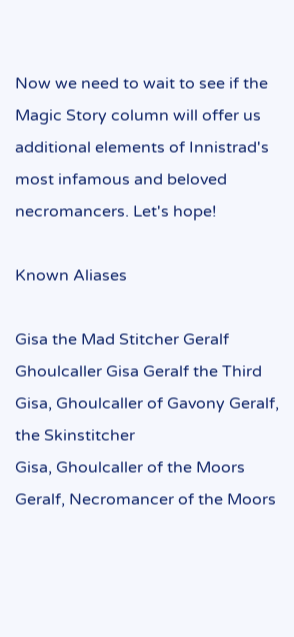Now we need to wait to see if the Magic Story column will offer us additional elements of Innistrad's most infamous and beloved necromancers. Let's hope!

Known Aliases

Gisa the Mad Stitcher Geralf
Ghoulcaller Gisa Geralf the Third
Gisa, Ghoulcaller of Gavony Geralf, the Skinstitcher
Gisa, Ghoulcaller of the Moors   Geralf, Necromancer of the Moors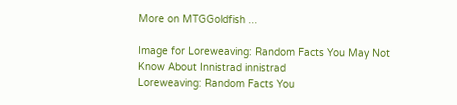More on MTGGoldfish ...

Image for Loreweaving: Random Facts You May Not Know About Innistrad innistrad
Loreweaving: Random Facts You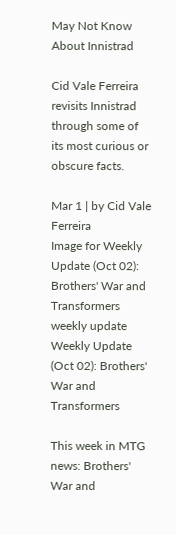May Not Know About Innistrad

Cid Vale Ferreira revisits Innistrad through some of its most curious or obscure facts.

Mar 1 | by Cid Vale Ferreira
Image for Weekly Update (Oct 02): Brothers' War and Transformers weekly update
Weekly Update (Oct 02): Brothers' War and Transformers

This week in MTG news: Brothers' War and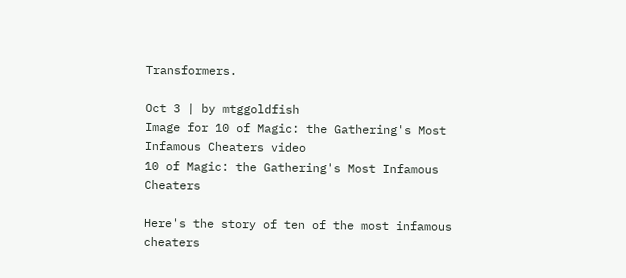Transformers.

Oct 3 | by mtggoldfish
Image for 10 of Magic: the Gathering's Most Infamous Cheaters video
10 of Magic: the Gathering's Most Infamous Cheaters

Here's the story of ten of the most infamous cheaters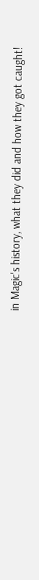in Magic's history, what they did and how they got caught!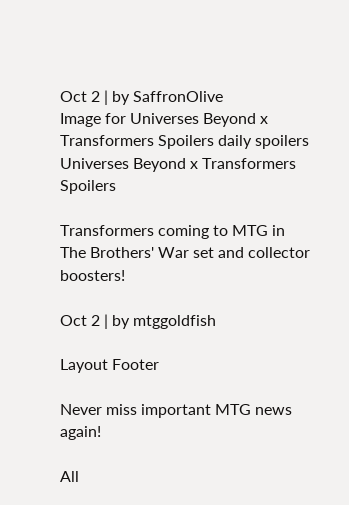Oct 2 | by SaffronOlive
Image for Universes Beyond x Transformers Spoilers daily spoilers
Universes Beyond x Transformers Spoilers

Transformers coming to MTG in The Brothers' War set and collector boosters!

Oct 2 | by mtggoldfish

Layout Footer

Never miss important MTG news again!

All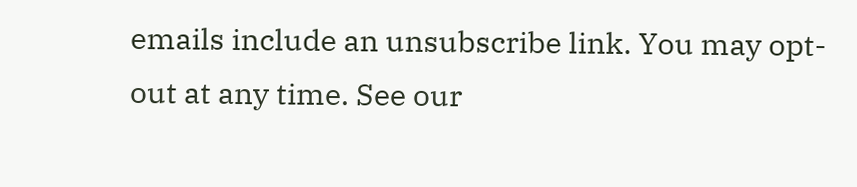emails include an unsubscribe link. You may opt-out at any time. See our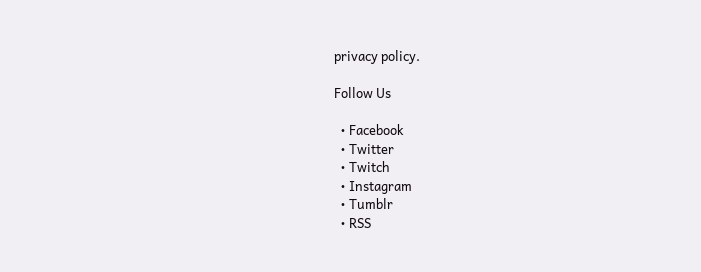privacy policy.

Follow Us

  • Facebook
  • Twitter
  • Twitch
  • Instagram
  • Tumblr
  • RSS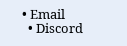• Email
  • Discord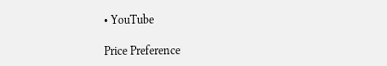• YouTube

Price Preference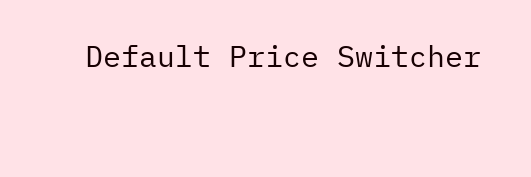Default Price Switcher